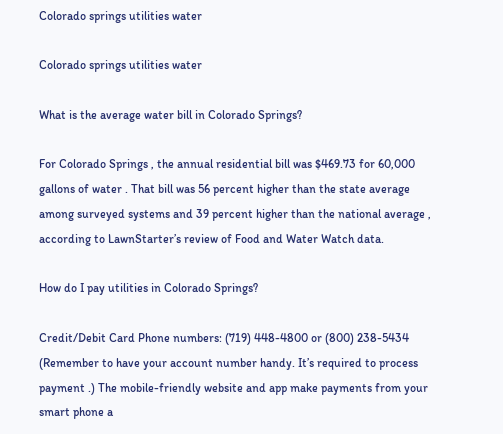Colorado springs utilities water

Colorado springs utilities water

What is the average water bill in Colorado Springs?

For Colorado Springs , the annual residential bill was $469.73 for 60,000 gallons of water . That bill was 56 percent higher than the state average among surveyed systems and 39 percent higher than the national average , according to LawnStarter’s review of Food and Water Watch data.

How do I pay utilities in Colorado Springs?

Credit/Debit Card Phone numbers: (719) 448-4800 or (800) 238-5434 (Remember to have your account number handy. It’s required to process payment .) The mobile-friendly website and app make payments from your smart phone a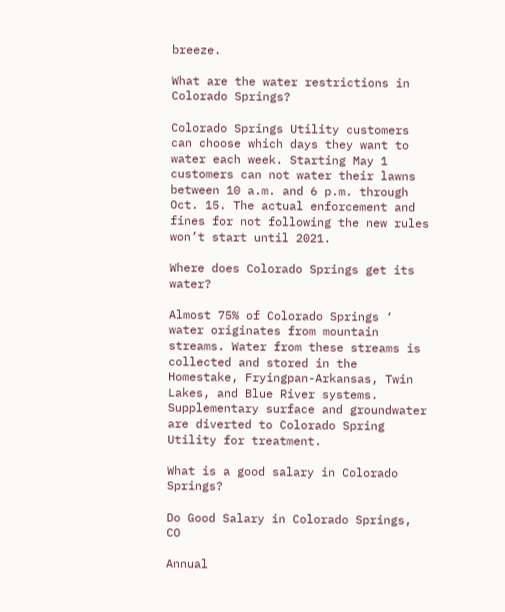breeze.

What are the water restrictions in Colorado Springs?

Colorado Springs Utility customers can choose which days they want to water each week. Starting May 1 customers can not water their lawns between 10 a.m. and 6 p.m. through Oct. 15. The actual enforcement and fines for not following the new rules won’t start until 2021.

Where does Colorado Springs get its water?

Almost 75% of Colorado Springs ‘ water originates from mountain streams. Water from these streams is collected and stored in the Homestake, Fryingpan-Arkansas, Twin Lakes, and Blue River systems. Supplementary surface and groundwater are diverted to Colorado Spring Utility for treatment.

What is a good salary in Colorado Springs?

Do Good Salary in Colorado Springs, CO

Annual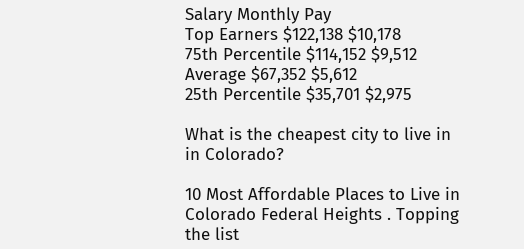Salary Monthly Pay
Top Earners $122,138 $10,178
75th Percentile $114,152 $9,512
Average $67,352 $5,612
25th Percentile $35,701 $2,975

What is the cheapest city to live in in Colorado?

10 Most Affordable Places to Live in Colorado Federal Heights . Topping the list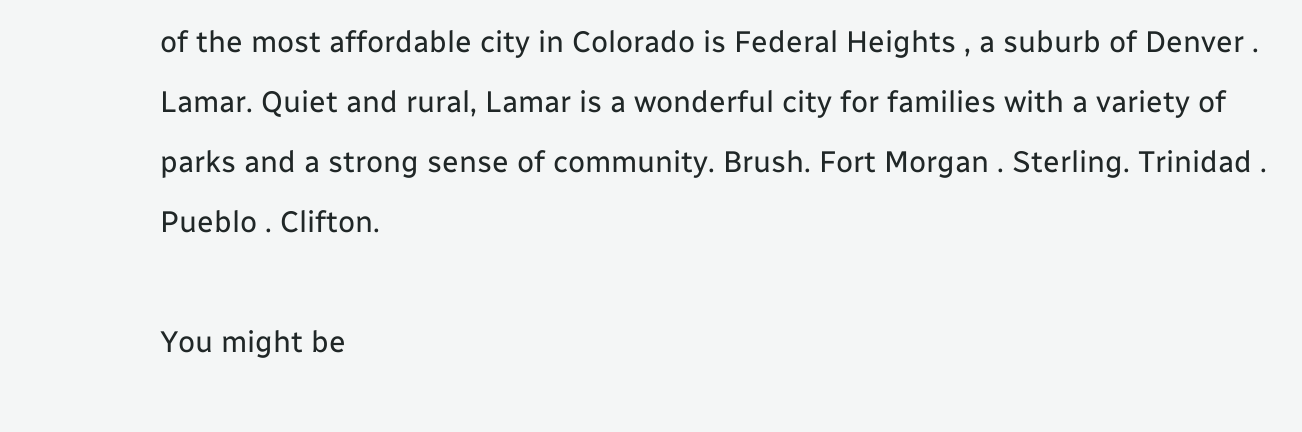of the most affordable city in Colorado is Federal Heights , a suburb of Denver . Lamar. Quiet and rural, Lamar is a wonderful city for families with a variety of parks and a strong sense of community. Brush. Fort Morgan . Sterling. Trinidad . Pueblo . Clifton.

You might be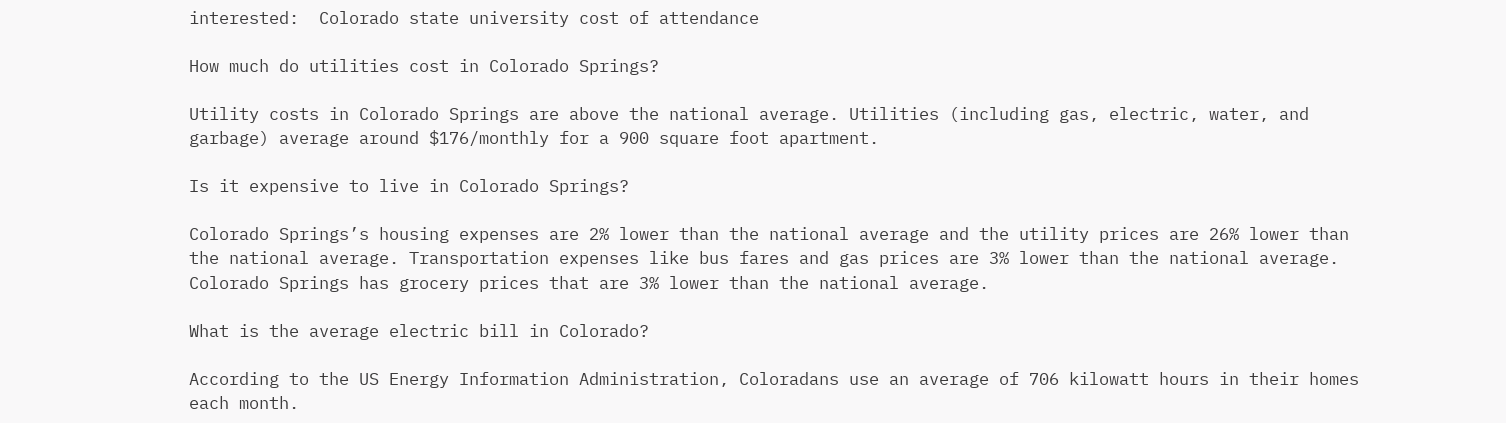interested:  Colorado state university cost of attendance

How much do utilities cost in Colorado Springs?

Utility costs in Colorado Springs are above the national average. Utilities (including gas, electric, water, and garbage) average around $176/monthly for a 900 square foot apartment.

Is it expensive to live in Colorado Springs?

Colorado Springs’s housing expenses are 2% lower than the national average and the utility prices are 26% lower than the national average. Transportation expenses like bus fares and gas prices are 3% lower than the national average. Colorado Springs has grocery prices that are 3% lower than the national average.

What is the average electric bill in Colorado?

According to the US Energy Information Administration, Coloradans use an average of 706 kilowatt hours in their homes each month.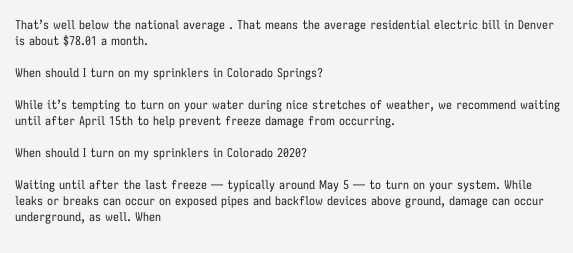That’s well below the national average . That means the average residential electric bill in Denver is about $78.01 a month.

When should I turn on my sprinklers in Colorado Springs?

While it’s tempting to turn on your water during nice stretches of weather, we recommend waiting until after April 15th to help prevent freeze damage from occurring.

When should I turn on my sprinklers in Colorado 2020?

Waiting until after the last freeze — typically around May 5 — to turn on your system. While leaks or breaks can occur on exposed pipes and backflow devices above ground, damage can occur underground, as well. When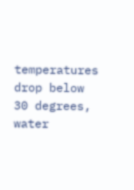temperatures drop below 30 degrees, water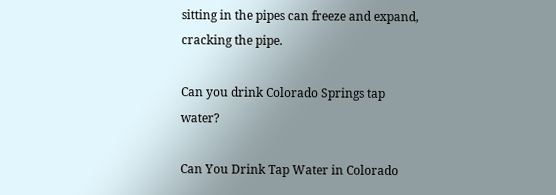sitting in the pipes can freeze and expand, cracking the pipe.

Can you drink Colorado Springs tap water?

Can You Drink Tap Water in Colorado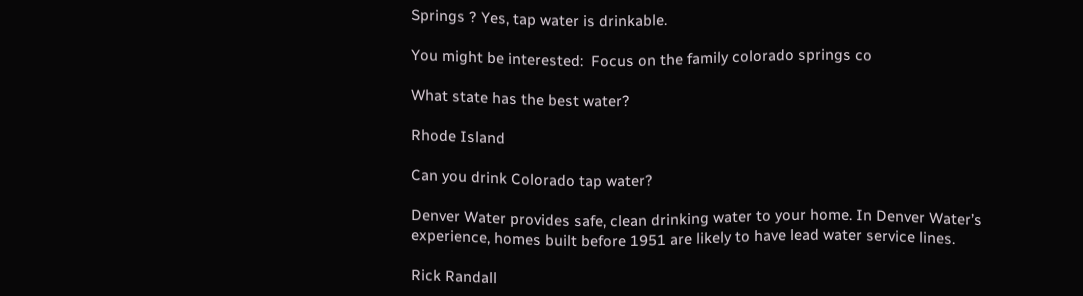Springs ? Yes, tap water is drinkable.

You might be interested:  Focus on the family colorado springs co

What state has the best water?

Rhode Island

Can you drink Colorado tap water?

Denver Water provides safe, clean drinking water to your home. In Denver Water’s experience, homes built before 1951 are likely to have lead water service lines.

Rick Randall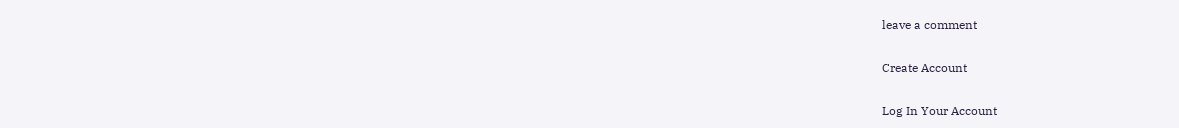leave a comment

Create Account

Log In Your Account